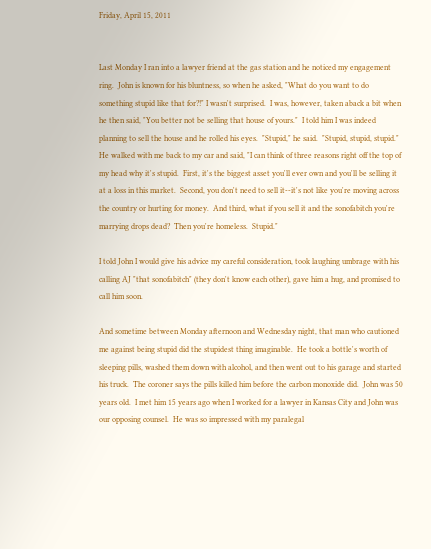Friday, April 15, 2011


Last Monday I ran into a lawyer friend at the gas station and he noticed my engagement ring.  John is known for his bluntness, so when he asked, "What do you want to do something stupid like that for?!" I wasn't surprised.  I was, however, taken aback a bit when he then said, "You better not be selling that house of yours."  I told him I was indeed planning to sell the house and he rolled his eyes.  "Stupid," he said.  "Stupid, stupid, stupid." He walked with me back to my car and said, "I can think of three reasons right off the top of my head why it's stupid.  First, it's the biggest asset you'll ever own and you'll be selling it at a loss in this market.  Second, you don't need to sell it--it's not like you're moving across the country or hurting for money.  And third, what if you sell it and the sonofabitch you're marrying drops dead?  Then you're homeless.  Stupid."

I told John I would give his advice my careful consideration, took laughing umbrage with his calling AJ "that sonofabitch" (they don't know each other), gave him a hug, and promised to call him soon.

And sometime between Monday afternoon and Wednesday night, that man who cautioned me against being stupid did the stupidest thing imaginable.  He took a bottle's worth of sleeping pills, washed them down with alcohol, and then went out to his garage and started his truck.  The coroner says the pills killed him before the carbon monoxide did.  John was 50 years old.  I met him 15 years ago when I worked for a lawyer in Kansas City and John was our opposing counsel.  He was so impressed with my paralegal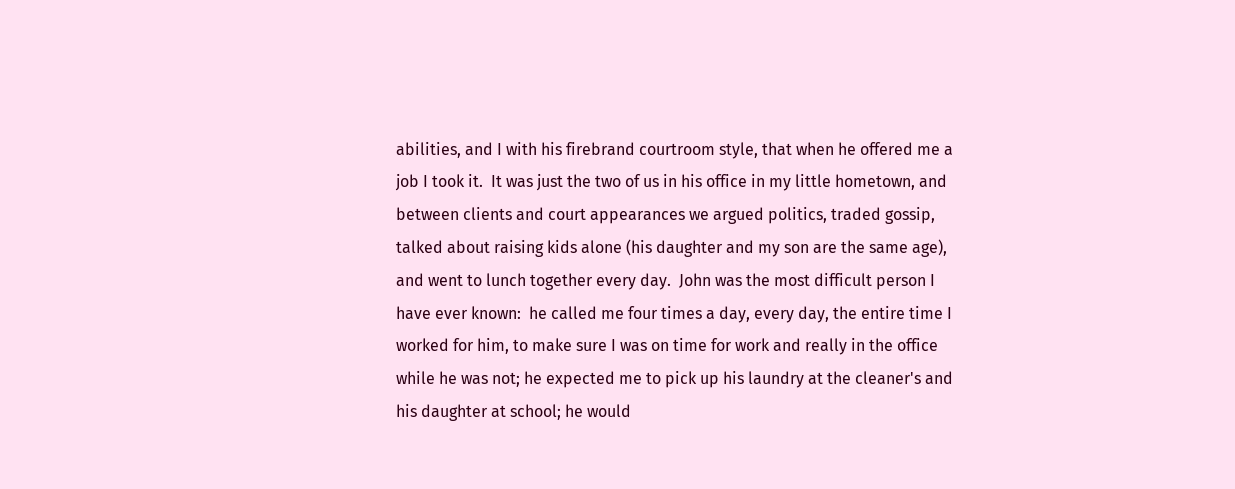abilities, and I with his firebrand courtroom style, that when he offered me a job I took it.  It was just the two of us in his office in my little hometown, and between clients and court appearances we argued politics, traded gossip, talked about raising kids alone (his daughter and my son are the same age), and went to lunch together every day.  John was the most difficult person I have ever known:  he called me four times a day, every day, the entire time I worked for him, to make sure I was on time for work and really in the office while he was not; he expected me to pick up his laundry at the cleaner's and his daughter at school; he would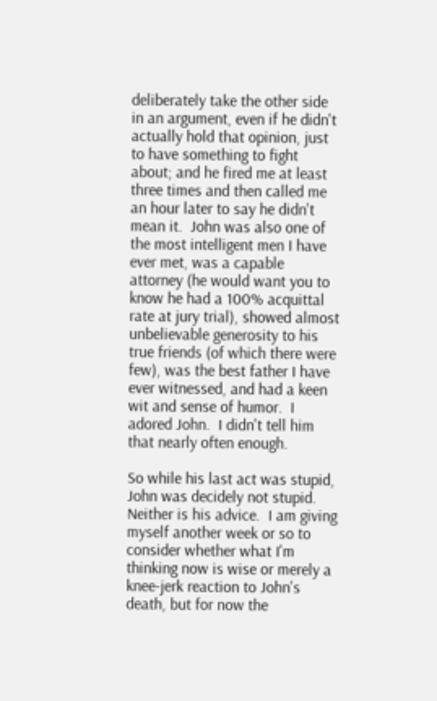deliberately take the other side in an argument, even if he didn't actually hold that opinion, just to have something to fight about; and he fired me at least three times and then called me an hour later to say he didn't mean it.  John was also one of the most intelligent men I have ever met, was a capable attorney (he would want you to know he had a 100% acquittal rate at jury trial), showed almost unbelievable generosity to his true friends (of which there were few), was the best father I have ever witnessed, and had a keen wit and sense of humor.  I adored John.  I didn't tell him that nearly often enough.

So while his last act was stupid, John was decidely not stupid.  Neither is his advice.  I am giving myself another week or so to consider whether what I'm thinking now is wise or merely a knee-jerk reaction to John's death, but for now the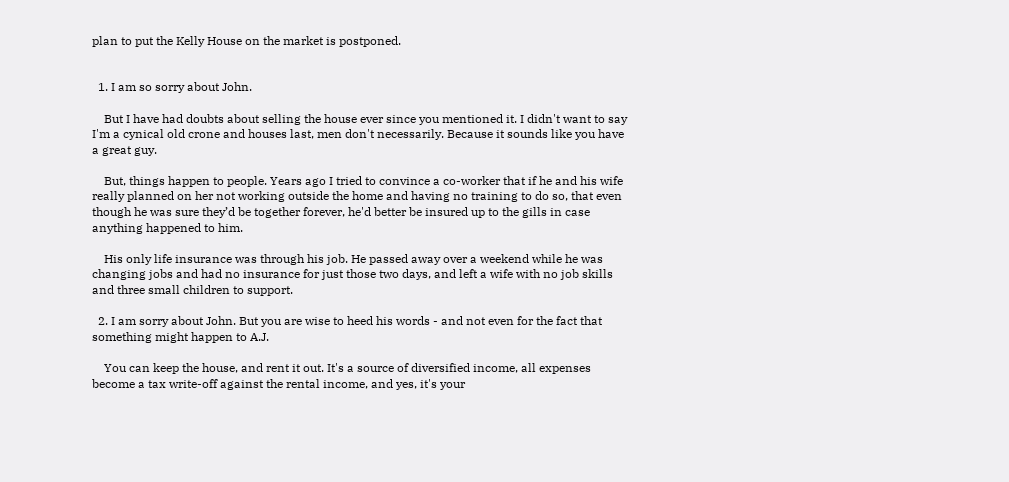plan to put the Kelly House on the market is postponed.


  1. I am so sorry about John.

    But I have had doubts about selling the house ever since you mentioned it. I didn't want to say I'm a cynical old crone and houses last, men don't necessarily. Because it sounds like you have a great guy.

    But, things happen to people. Years ago I tried to convince a co-worker that if he and his wife really planned on her not working outside the home and having no training to do so, that even though he was sure they’d be together forever, he'd better be insured up to the gills in case anything happened to him.

    His only life insurance was through his job. He passed away over a weekend while he was changing jobs and had no insurance for just those two days, and left a wife with no job skills and three small children to support.

  2. I am sorry about John. But you are wise to heed his words - and not even for the fact that something might happen to A.J.

    You can keep the house, and rent it out. It's a source of diversified income, all expenses become a tax write-off against the rental income, and yes, it's your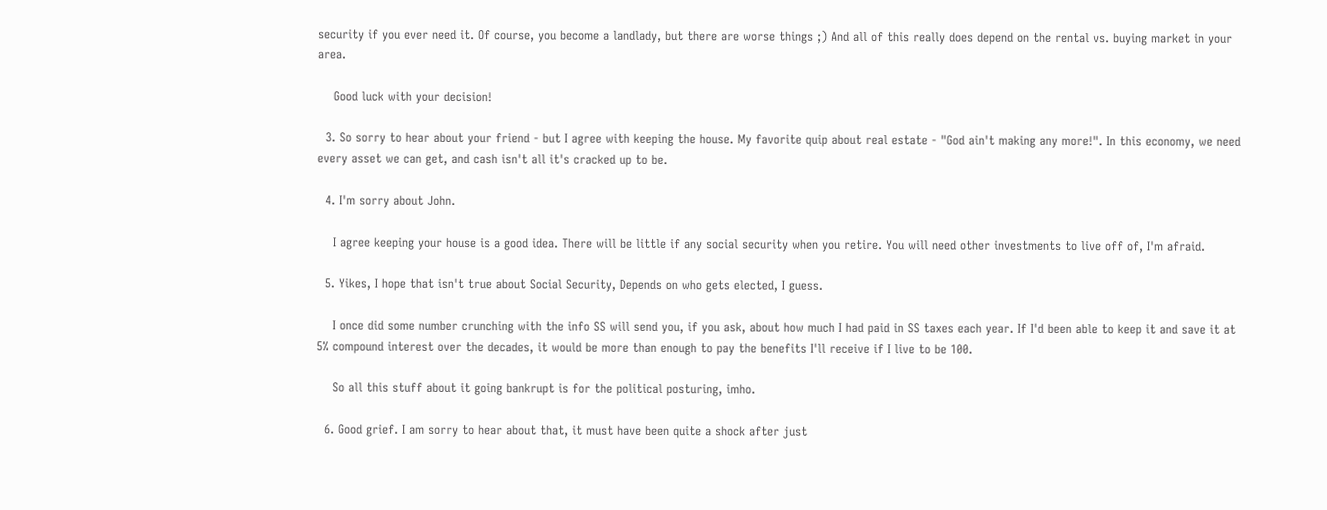security if you ever need it. Of course, you become a landlady, but there are worse things ;) And all of this really does depend on the rental vs. buying market in your area.

    Good luck with your decision!

  3. So sorry to hear about your friend - but I agree with keeping the house. My favorite quip about real estate - "God ain't making any more!". In this economy, we need every asset we can get, and cash isn't all it's cracked up to be.

  4. I'm sorry about John.

    I agree keeping your house is a good idea. There will be little if any social security when you retire. You will need other investments to live off of, I'm afraid.

  5. Yikes, I hope that isn't true about Social Security, Depends on who gets elected, I guess.

    I once did some number crunching with the info SS will send you, if you ask, about how much I had paid in SS taxes each year. If I'd been able to keep it and save it at 5% compound interest over the decades, it would be more than enough to pay the benefits I'll receive if I live to be 100.

    So all this stuff about it going bankrupt is for the political posturing, imho.

  6. Good grief. I am sorry to hear about that, it must have been quite a shock after just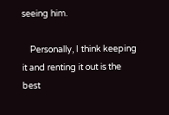seeing him.

    Personally, I think keeping it and renting it out is the best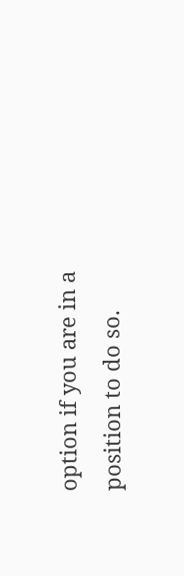option if you are in a position to do so.